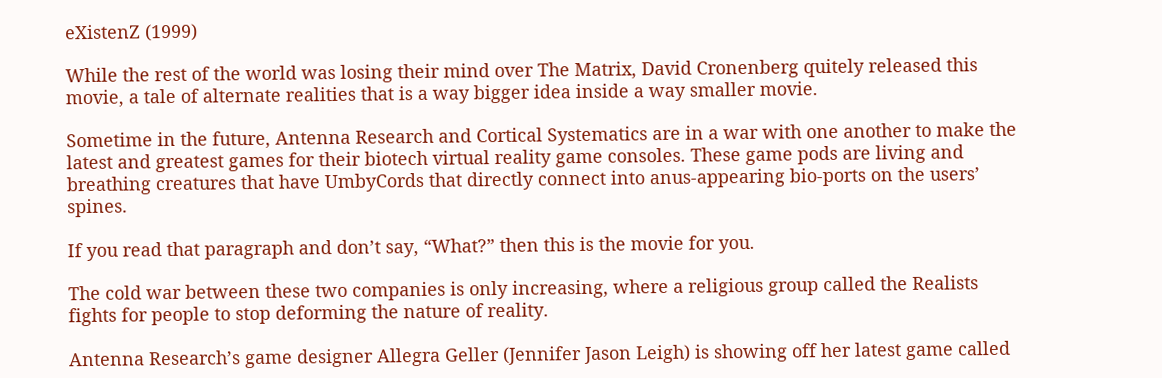eXistenZ (1999)

While the rest of the world was losing their mind over The Matrix, David Cronenberg quitely released this movie, a tale of alternate realities that is a way bigger idea inside a way smaller movie.

Sometime in the future, Antenna Research and Cortical Systematics are in a war with one another to make the latest and greatest games for their biotech virtual reality game consoles. These game pods are living and breathing creatures that have UmbyCords that directly connect into anus-appearing bio-ports on the users’ spines.

If you read that paragraph and don’t say, “What?” then this is the movie for you.

The cold war between these two companies is only increasing, where a religious group called the Realists fights for people to stop deforming the nature of reality.

Antenna Research’s game designer Allegra Geller (Jennifer Jason Leigh) is showing off her latest game called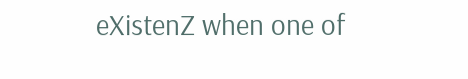eXistenZ when one of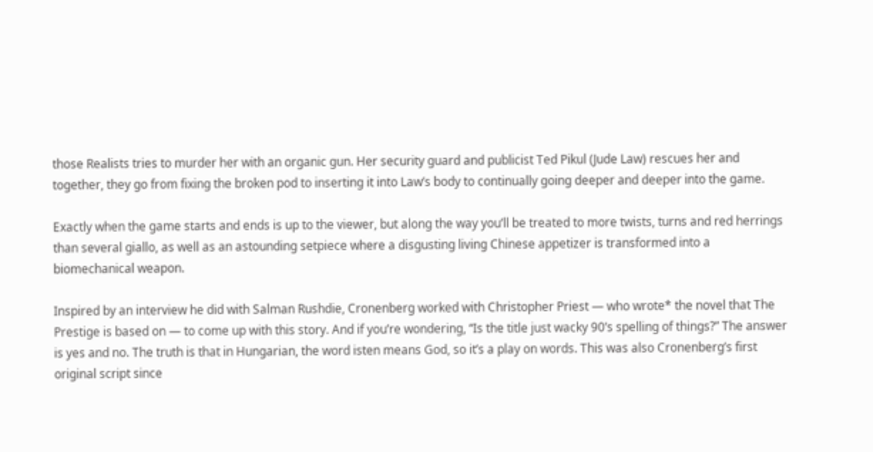those Realists tries to murder her with an organic gun. Her security guard and publicist Ted Pikul (Jude Law) rescues her and together, they go from fixing the broken pod to inserting it into Law’s body to continually going deeper and deeper into the game.

Exactly when the game starts and ends is up to the viewer, but along the way you’ll be treated to more twists, turns and red herrings than several giallo, as well as an astounding setpiece where a disgusting living Chinese appetizer is transformed into a biomechanical weapon.

Inspired by an interview he did with Salman Rushdie, Cronenberg worked with Christopher Priest — who wrote* the novel that The Prestige is based on — to come up with this story. And if you’re wondering, “Is the title just wacky 90’s spelling of things?” The answer is yes and no. The truth is that in Hungarian, the word isten means God, so it’s a play on words. This was also Cronenberg’s first original script since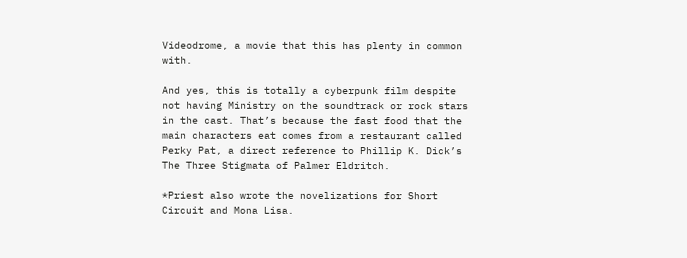Videodrome, a movie that this has plenty in common with.

And yes, this is totally a cyberpunk film despite not having Ministry on the soundtrack or rock stars in the cast. That’s because the fast food that the main characters eat comes from a restaurant called Perky Pat, a direct reference to Phillip K. Dick’s The Three Stigmata of Palmer Eldritch.

*Priest also wrote the novelizations for Short Circuit and Mona Lisa.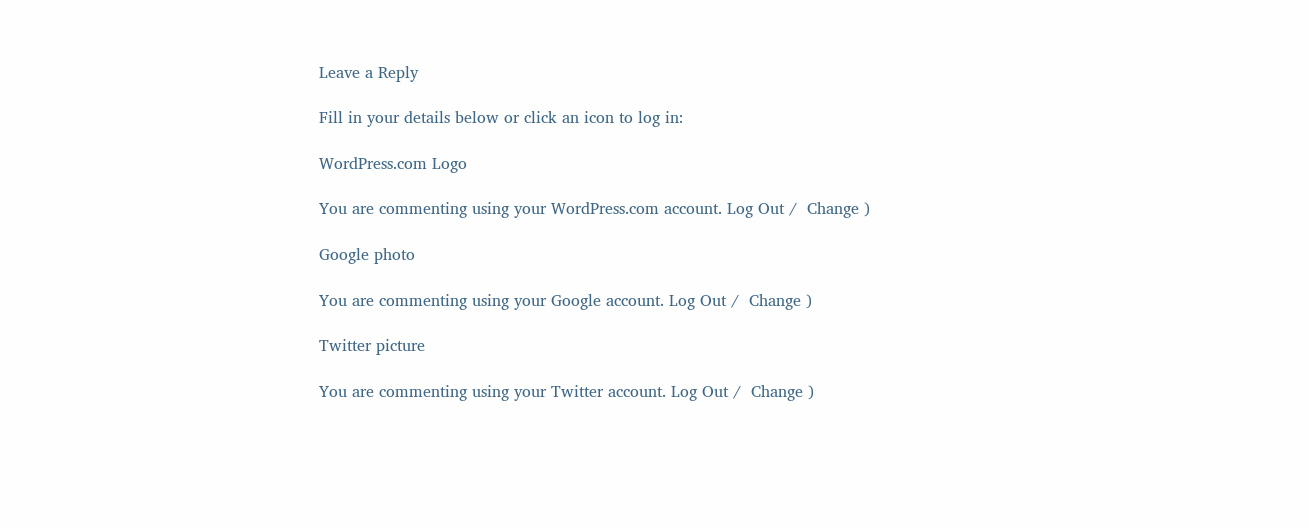Leave a Reply

Fill in your details below or click an icon to log in:

WordPress.com Logo

You are commenting using your WordPress.com account. Log Out /  Change )

Google photo

You are commenting using your Google account. Log Out /  Change )

Twitter picture

You are commenting using your Twitter account. Log Out /  Change )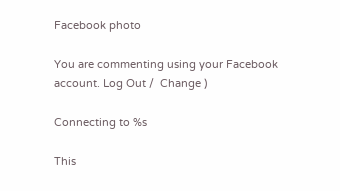Facebook photo

You are commenting using your Facebook account. Log Out /  Change )

Connecting to %s

This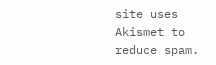site uses Akismet to reduce spam.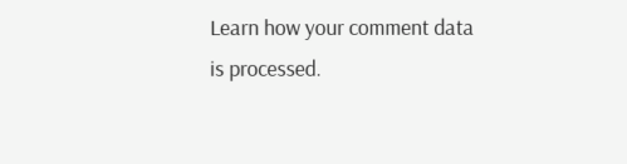Learn how your comment data is processed.